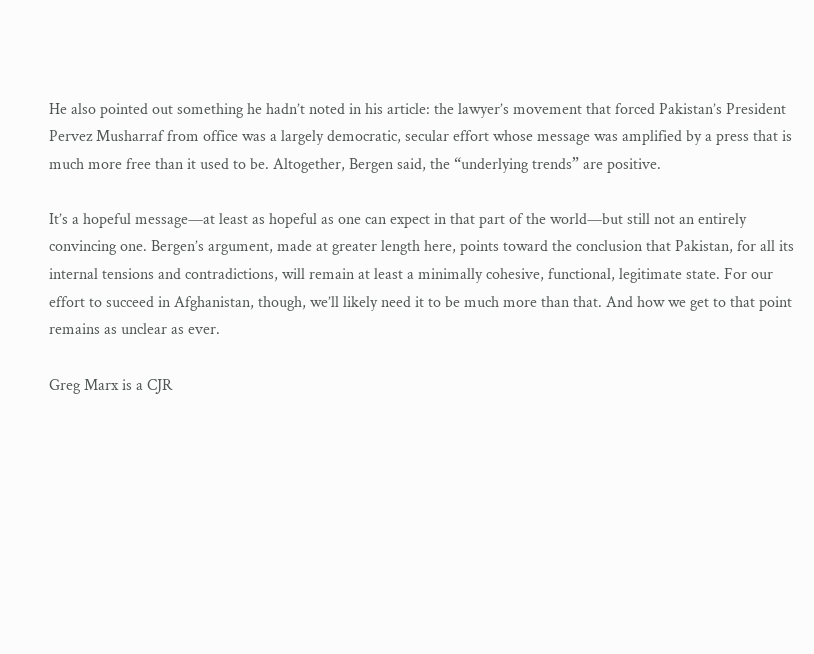He also pointed out something he hadn’t noted in his article: the lawyer’s movement that forced Pakistan’s President Pervez Musharraf from office was a largely democratic, secular effort whose message was amplified by a press that is much more free than it used to be. Altogether, Bergen said, the “underlying trends” are positive.

It’s a hopeful message—at least as hopeful as one can expect in that part of the world—but still not an entirely convincing one. Bergen’s argument, made at greater length here, points toward the conclusion that Pakistan, for all its internal tensions and contradictions, will remain at least a minimally cohesive, functional, legitimate state. For our effort to succeed in Afghanistan, though, we’ll likely need it to be much more than that. And how we get to that point remains as unclear as ever.

Greg Marx is a CJR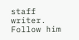staff writer. Follow him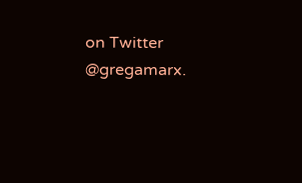on Twitter @gregamarx.